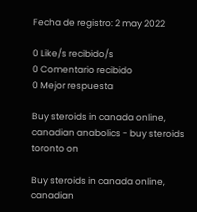Fecha de registro: 2 may 2022

0 Like/s recibido/s
0 Comentario recibido
0 Mejor respuesta

Buy steroids in canada online, canadian anabolics - buy steroids toronto on

Buy steroids in canada online, canadian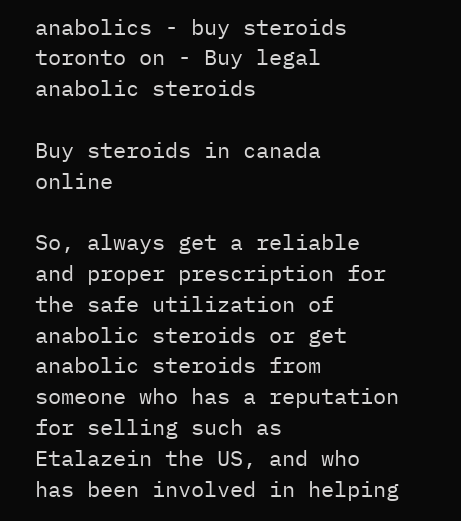anabolics - buy steroids toronto on - Buy legal anabolic steroids

Buy steroids in canada online

So, always get a reliable and proper prescription for the safe utilization of anabolic steroids or get anabolic steroids from someone who has a reputation for selling such as Etalazein the US, and who has been involved in helping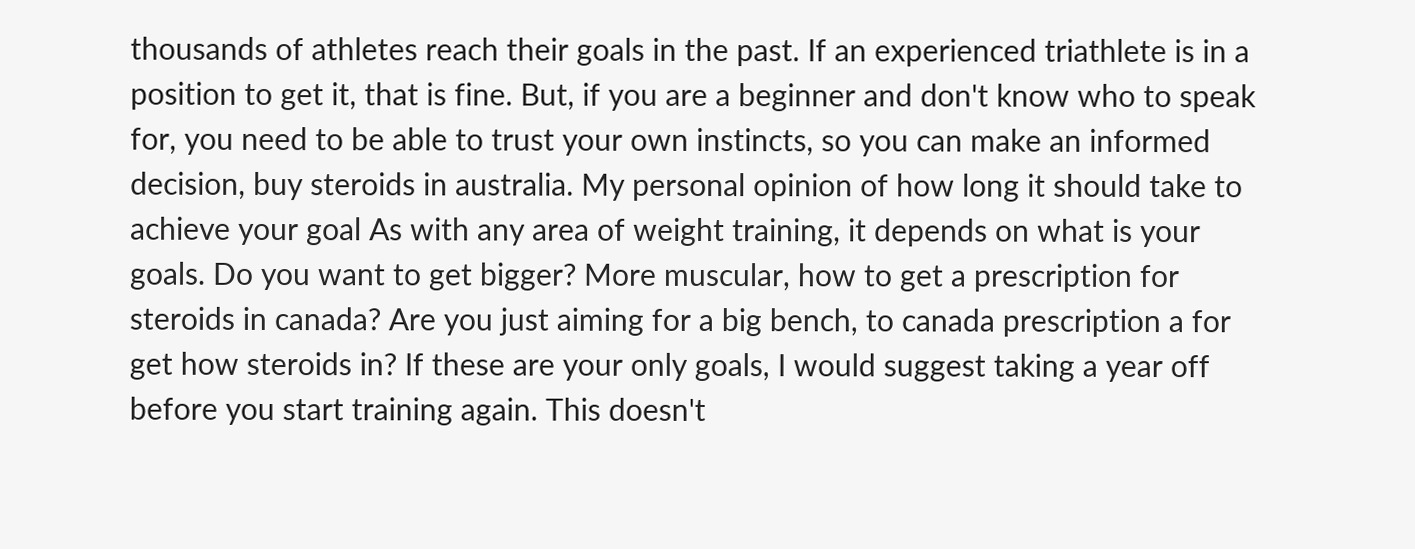thousands of athletes reach their goals in the past. If an experienced triathlete is in a position to get it, that is fine. But, if you are a beginner and don't know who to speak for, you need to be able to trust your own instincts, so you can make an informed decision, buy steroids in australia. My personal opinion of how long it should take to achieve your goal As with any area of weight training, it depends on what is your goals. Do you want to get bigger? More muscular, how to get a prescription for steroids in canada? Are you just aiming for a big bench, to canada prescription a for get how steroids in? If these are your only goals, I would suggest taking a year off before you start training again. This doesn't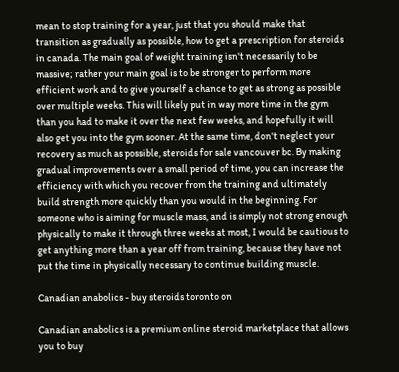mean to stop training for a year, just that you should make that transition as gradually as possible, how to get a prescription for steroids in canada. The main goal of weight training isn't necessarily to be massive; rather your main goal is to be stronger to perform more efficient work and to give yourself a chance to get as strong as possible over multiple weeks. This will likely put in way more time in the gym than you had to make it over the next few weeks, and hopefully it will also get you into the gym sooner. At the same time, don't neglect your recovery as much as possible, steroids for sale vancouver bc. By making gradual improvements over a small period of time, you can increase the efficiency with which you recover from the training and ultimately build strength more quickly than you would in the beginning. For someone who is aiming for muscle mass, and is simply not strong enough physically to make it through three weeks at most, I would be cautious to get anything more than a year off from training, because they have not put the time in physically necessary to continue building muscle.

Canadian anabolics - buy steroids toronto on

Canadian anabolics is a premium online steroid marketplace that allows you to buy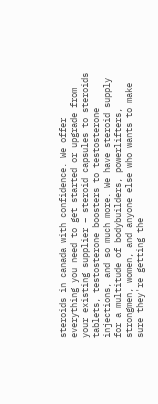steroids in canada with confidence. We offer everything you need to get started or upgrade from your existing supplier – steroid capsules to steroids tablets, testosterone boosters to testosterone injections, and so much more. We have steroid supply for a multitude of bodybuilders, powerlifters, strongmen, women, and anyone else who wants to make sure they're getting the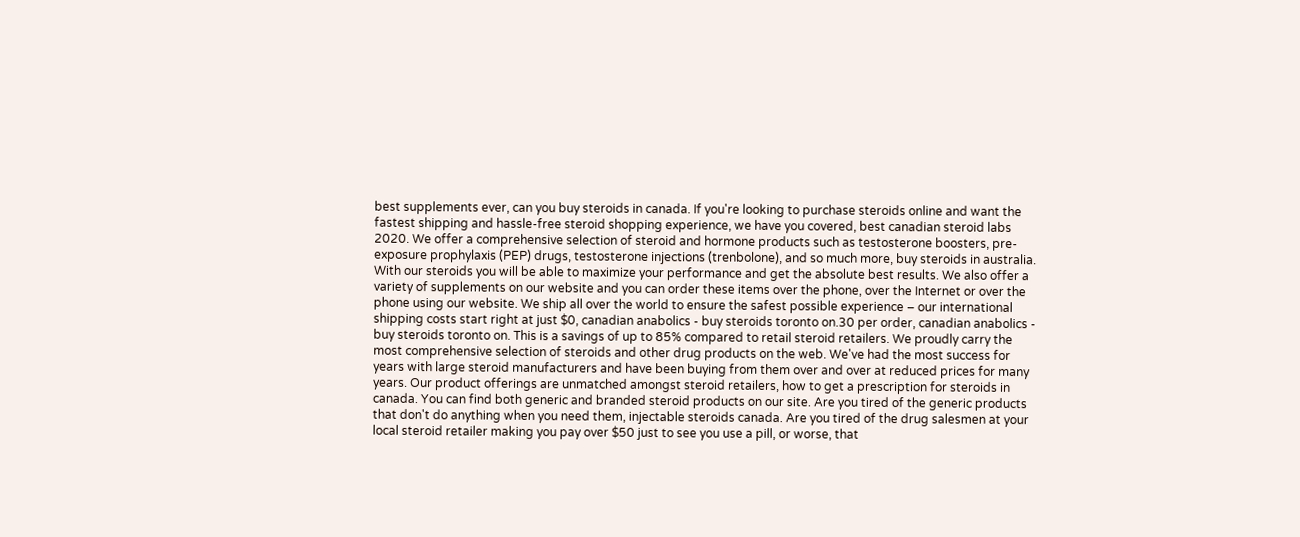best supplements ever, can you buy steroids in canada. If you're looking to purchase steroids online and want the fastest shipping and hassle-free steroid shopping experience, we have you covered, best canadian steroid labs 2020. We offer a comprehensive selection of steroid and hormone products such as testosterone boosters, pre-exposure prophylaxis (PEP) drugs, testosterone injections (trenbolone), and so much more, buy steroids in australia. With our steroids you will be able to maximize your performance and get the absolute best results. We also offer a variety of supplements on our website and you can order these items over the phone, over the Internet or over the phone using our website. We ship all over the world to ensure the safest possible experience – our international shipping costs start right at just $0, canadian anabolics - buy steroids toronto on.30 per order, canadian anabolics - buy steroids toronto on. This is a savings of up to 85% compared to retail steroid retailers. We proudly carry the most comprehensive selection of steroids and other drug products on the web. We've had the most success for years with large steroid manufacturers and have been buying from them over and over at reduced prices for many years. Our product offerings are unmatched amongst steroid retailers, how to get a prescription for steroids in canada. You can find both generic and branded steroid products on our site. Are you tired of the generic products that don't do anything when you need them, injectable steroids canada. Are you tired of the drug salesmen at your local steroid retailer making you pay over $50 just to see you use a pill, or worse, that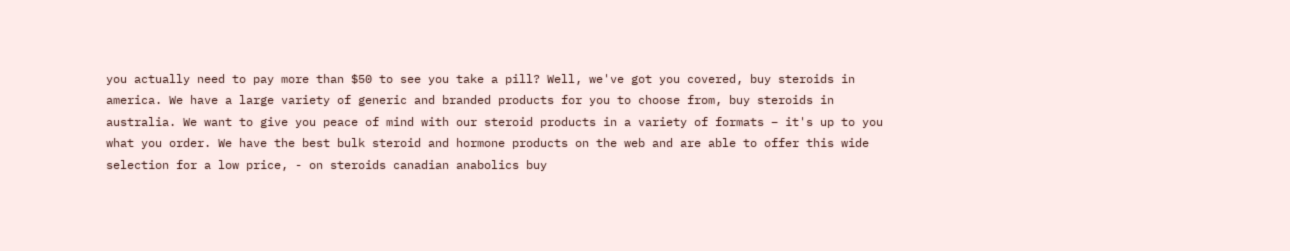you actually need to pay more than $50 to see you take a pill? Well, we've got you covered, buy steroids in america. We have a large variety of generic and branded products for you to choose from, buy steroids in australia. We want to give you peace of mind with our steroid products in a variety of formats – it's up to you what you order. We have the best bulk steroid and hormone products on the web and are able to offer this wide selection for a low price, - on steroids canadian anabolics buy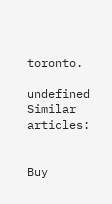toronto.

undefined Similar articles:


Buy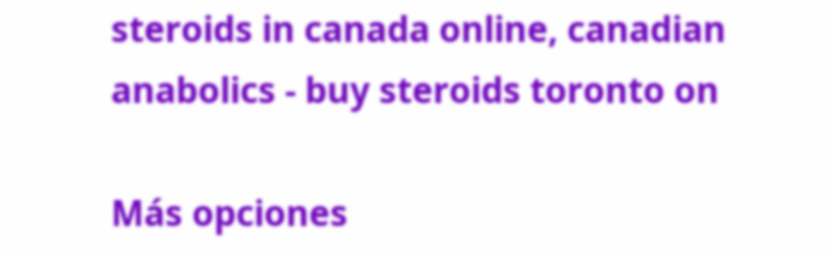steroids in canada online, canadian anabolics - buy steroids toronto on

Más opciones